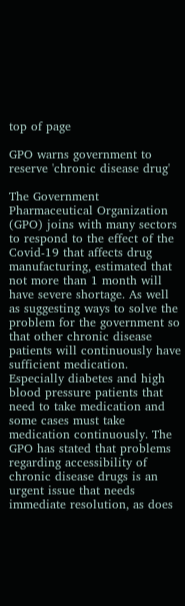top of page

GPO warns government to reserve 'chronic disease drug'

The Government Pharmaceutical Organization (GPO) joins with many sectors to respond to the effect of the Covid-19 that affects drug manufacturing, estimated that not more than 1 month will have severe shortage. As well as suggesting ways to solve the problem for the government so that other chronic disease patients will continuously have sufficient medication. Especially diabetes and high blood pressure patients that need to take medication and some cases must take medication continuously. The GPO has stated that problems regarding accessibility of chronic disease drugs is an urgent issue that needs immediate resolution, as does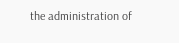the administration of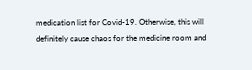medication list for Covid-19. Otherwise, this will definitely cause chaos for the medicine room and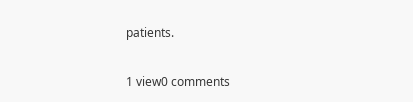patients.

1 view0 comments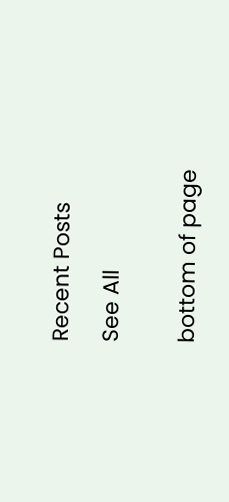Recent Posts

See All


bottom of page